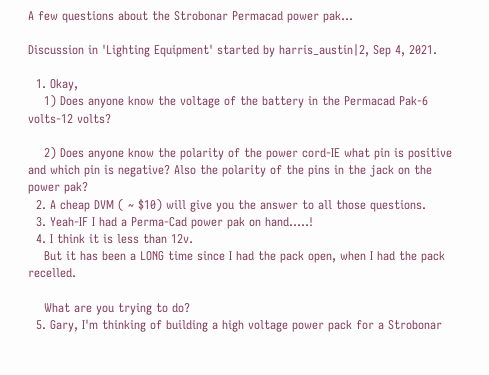A few questions about the Strobonar Permacad power pak...

Discussion in 'Lighting Equipment' started by harris_austin|2, Sep 4, 2021.

  1. Okay,
    1) Does anyone know the voltage of the battery in the Permacad Pak-6 volts-12 volts?

    2) Does anyone know the polarity of the power cord-IE what pin is positive and which pin is negative? Also the polarity of the pins in the jack on the power pak?
  2. A cheap DVM ( ~ $10) will give you the answer to all those questions.
  3. Yeah-IF I had a Perma-Cad power pak on hand.....!
  4. I think it is less than 12v.
    But it has been a LONG time since I had the pack open, when I had the pack recelled.

    What are you trying to do?
  5. Gary, I'm thinking of building a high voltage power pack for a Strobonar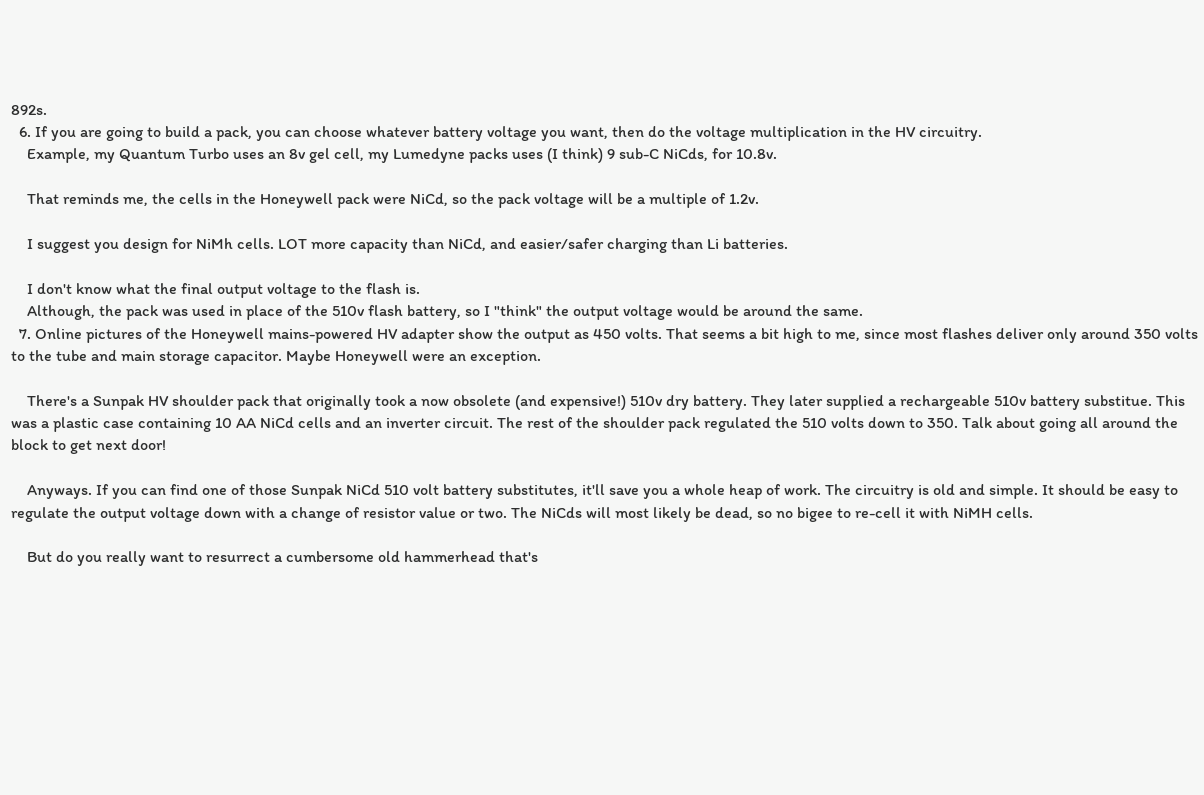892s.
  6. If you are going to build a pack, you can choose whatever battery voltage you want, then do the voltage multiplication in the HV circuitry.
    Example, my Quantum Turbo uses an 8v gel cell, my Lumedyne packs uses (I think) 9 sub-C NiCds, for 10.8v.

    That reminds me, the cells in the Honeywell pack were NiCd, so the pack voltage will be a multiple of 1.2v.

    I suggest you design for NiMh cells. LOT more capacity than NiCd, and easier/safer charging than Li batteries.

    I don't know what the final output voltage to the flash is.
    Although, the pack was used in place of the 510v flash battery, so I "think" the output voltage would be around the same.
  7. Online pictures of the Honeywell mains-powered HV adapter show the output as 450 volts. That seems a bit high to me, since most flashes deliver only around 350 volts to the tube and main storage capacitor. Maybe Honeywell were an exception.

    There's a Sunpak HV shoulder pack that originally took a now obsolete (and expensive!) 510v dry battery. They later supplied a rechargeable 510v battery substitue. This was a plastic case containing 10 AA NiCd cells and an inverter circuit. The rest of the shoulder pack regulated the 510 volts down to 350. Talk about going all around the block to get next door!

    Anyways. If you can find one of those Sunpak NiCd 510 volt battery substitutes, it'll save you a whole heap of work. The circuitry is old and simple. It should be easy to regulate the output voltage down with a change of resistor value or two. The NiCds will most likely be dead, so no bigee to re-cell it with NiMH cells.

    But do you really want to resurrect a cumbersome old hammerhead that's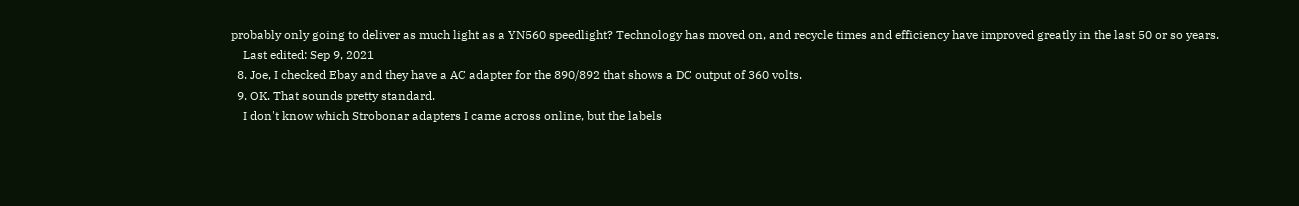probably only going to deliver as much light as a YN560 speedlight? Technology has moved on, and recycle times and efficiency have improved greatly in the last 50 or so years.
    Last edited: Sep 9, 2021
  8. Joe, I checked Ebay and they have a AC adapter for the 890/892 that shows a DC output of 360 volts.
  9. OK. That sounds pretty standard.
    I don't know which Strobonar adapters I came across online, but the labels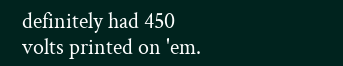definitely had 450 volts printed on 'em.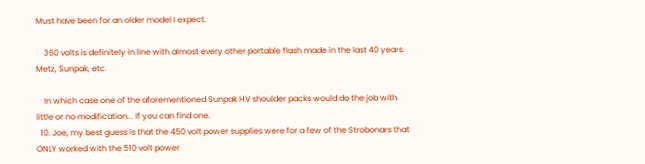Must have been for an older model I expect.

    360 volts is definitely in line with almost every other portable flash made in the last 40 years. Metz, Sunpak, etc.

    In which case one of the aforementioned Sunpak HV shoulder packs would do the job with little or no modification... If you can find one.
  10. Joe, my best guess is that the 450 volt power supplies were for a few of the Strobonars that ONLY worked with the 510 volt power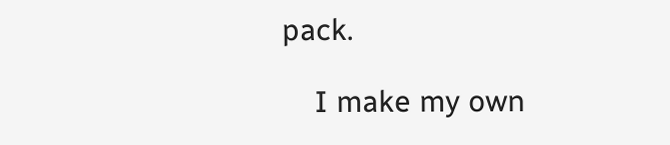pack.

    I make my own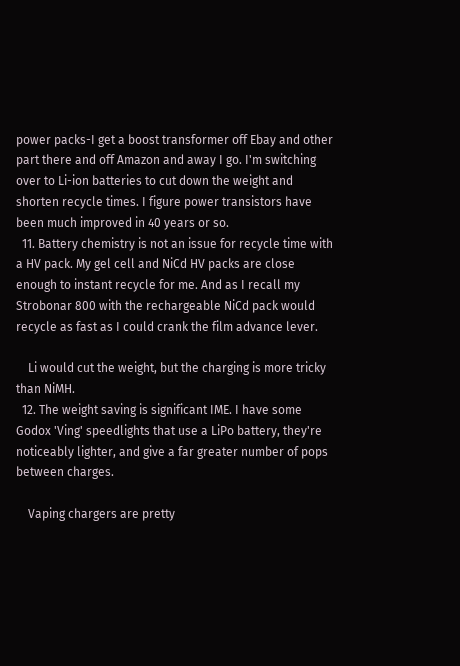power packs-I get a boost transformer off Ebay and other part there and off Amazon and away I go. I'm switching over to Li-ion batteries to cut down the weight and shorten recycle times. I figure power transistors have been much improved in 40 years or so.
  11. Battery chemistry is not an issue for recycle time with a HV pack. My gel cell and NiCd HV packs are close enough to instant recycle for me. And as I recall my Strobonar 800 with the rechargeable NiCd pack would recycle as fast as I could crank the film advance lever.

    Li would cut the weight, but the charging is more tricky than NiMH.
  12. The weight saving is significant IME. I have some Godox 'Ving' speedlights that use a LiPo battery, they're noticeably lighter, and give a far greater number of pops between charges.

    Vaping chargers are pretty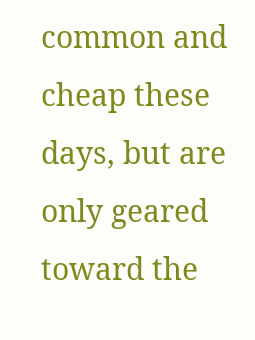common and cheap these days, but are only geared toward the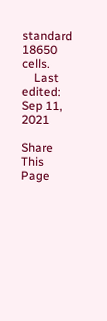standard 18650 cells.
    Last edited: Sep 11, 2021

Share This Page